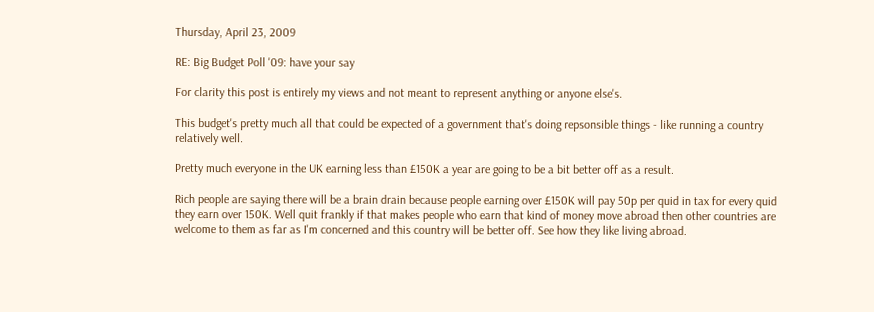Thursday, April 23, 2009

RE: Big Budget Poll '09: have your say

For clarity this post is entirely my views and not meant to represent anything or anyone else's.

This budget's pretty much all that could be expected of a government that's doing repsonsible things - like running a country relatively well.

Pretty much everyone in the UK earning less than £150K a year are going to be a bit better off as a result.

Rich people are saying there will be a brain drain because people earning over £150K will pay 50p per quid in tax for every quid they earn over 150K. Well quit frankly if that makes people who earn that kind of money move abroad then other countries are welcome to them as far as I'm concerned and this country will be better off. See how they like living abroad.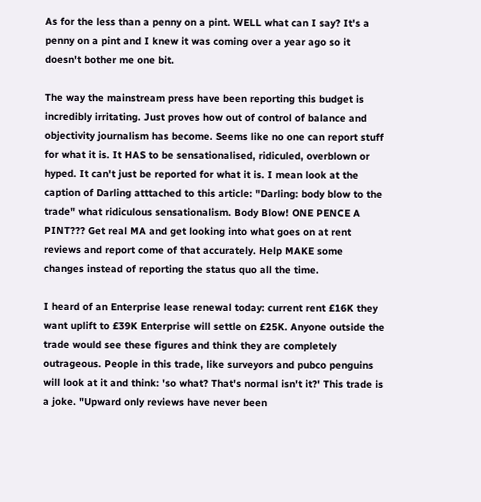As for the less than a penny on a pint. WELL what can I say? It's a penny on a pint and I knew it was coming over a year ago so it doesn't bother me one bit.

The way the mainstream press have been reporting this budget is incredibly irritating. Just proves how out of control of balance and objectivity journalism has become. Seems like no one can report stuff for what it is. It HAS to be sensationalised, ridiculed, overblown or hyped. It can't just be reported for what it is. I mean look at the caption of Darling atttached to this article: "Darling: body blow to the trade" what ridiculous sensationalism. Body Blow! ONE PENCE A PINT??? Get real MA and get looking into what goes on at rent reviews and report come of that accurately. Help MAKE some changes instead of reporting the status quo all the time.

I heard of an Enterprise lease renewal today: current rent £16K they want uplift to £39K Enterprise will settle on £25K. Anyone outside the trade would see these figures and think they are completely outrageous. People in this trade, like surveyors and pubco penguins will look at it and think: 'so what? That's normal isn't it?' This trade is a joke. "Upward only reviews have never been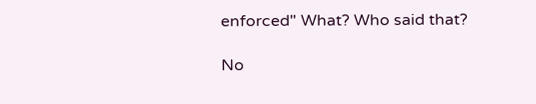enforced" What? Who said that?

No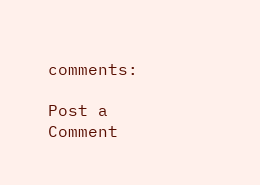comments:

Post a Comment